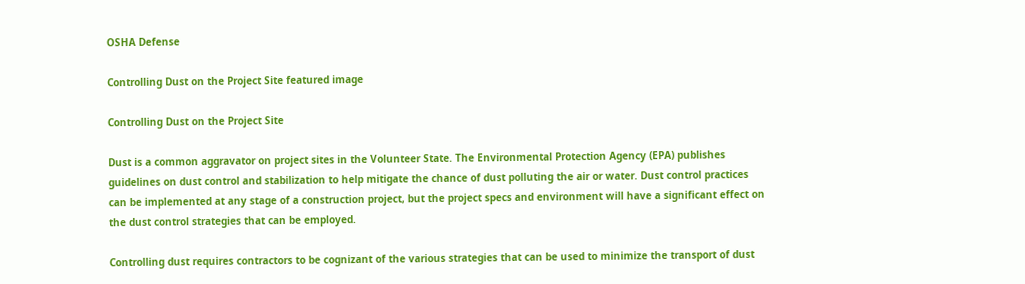OSHA Defense

Controlling Dust on the Project Site featured image

Controlling Dust on the Project Site

Dust is a common aggravator on project sites in the Volunteer State. The Environmental Protection Agency (EPA) publishes guidelines on dust control and stabilization to help mitigate the chance of dust polluting the air or water. Dust control practices can be implemented at any stage of a construction project, but the project specs and environment will have a significant effect on the dust control strategies that can be employed.

Controlling dust requires contractors to be cognizant of the various strategies that can be used to minimize the transport of dust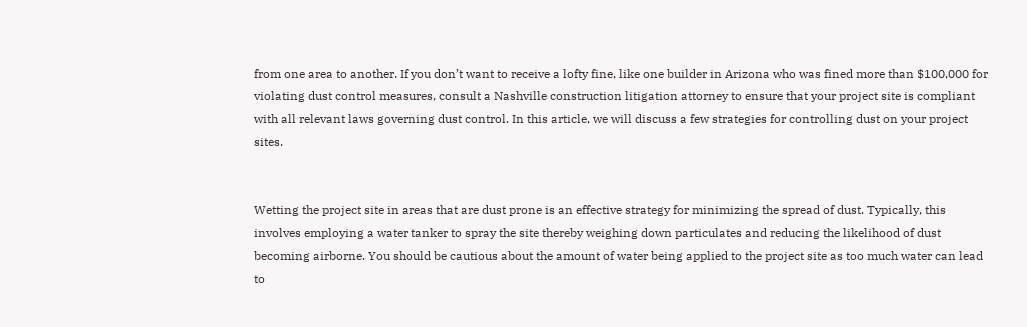from one area to another. If you don’t want to receive a lofty fine, like one builder in Arizona who was fined more than $100,000 for violating dust control measures, consult a Nashville construction litigation attorney to ensure that your project site is compliant with all relevant laws governing dust control. In this article, we will discuss a few strategies for controlling dust on your project sites.


Wetting the project site in areas that are dust prone is an effective strategy for minimizing the spread of dust. Typically, this involves employing a water tanker to spray the site thereby weighing down particulates and reducing the likelihood of dust becoming airborne. You should be cautious about the amount of water being applied to the project site as too much water can lead to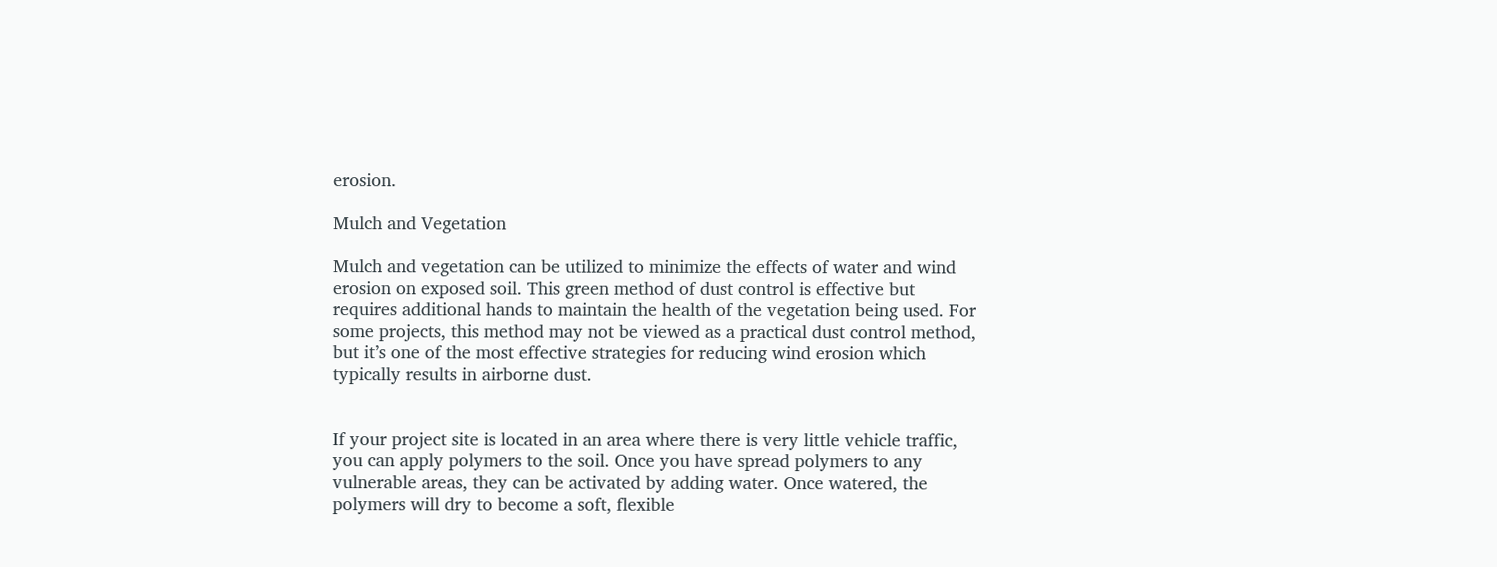erosion.

Mulch and Vegetation

Mulch and vegetation can be utilized to minimize the effects of water and wind erosion on exposed soil. This green method of dust control is effective but requires additional hands to maintain the health of the vegetation being used. For some projects, this method may not be viewed as a practical dust control method, but it’s one of the most effective strategies for reducing wind erosion which typically results in airborne dust.


If your project site is located in an area where there is very little vehicle traffic, you can apply polymers to the soil. Once you have spread polymers to any vulnerable areas, they can be activated by adding water. Once watered, the polymers will dry to become a soft, flexible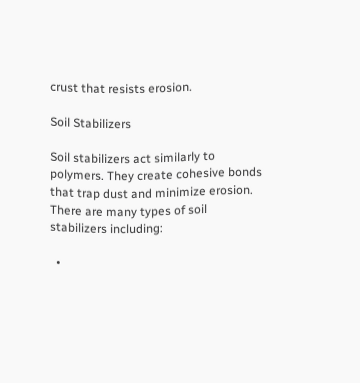crust that resists erosion.

Soil Stabilizers

Soil stabilizers act similarly to polymers. They create cohesive bonds that trap dust and minimize erosion. There are many types of soil stabilizers including:

  •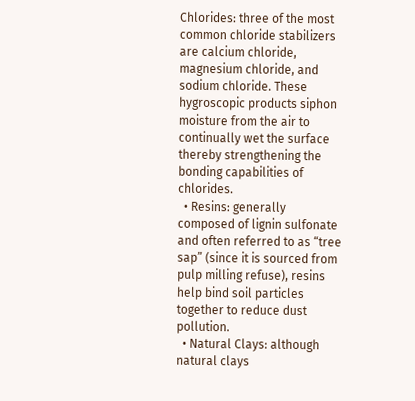Chlorides: three of the most common chloride stabilizers are calcium chloride, magnesium chloride, and sodium chloride. These hygroscopic products siphon moisture from the air to continually wet the surface thereby strengthening the bonding capabilities of chlorides.
  • Resins: generally composed of lignin sulfonate and often referred to as “tree sap” (since it is sourced from pulp milling refuse), resins help bind soil particles together to reduce dust pollution.
  • Natural Clays: although natural clays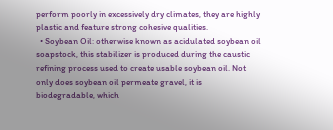perform poorly in excessively dry climates, they are highly plastic and feature strong cohesive qualities.
  • Soybean Oil: otherwise known as acidulated soybean oil soapstock, this stabilizer is produced during the caustic refining process used to create usable soybean oil. Not only does soybean oil permeate gravel, it is biodegradable, which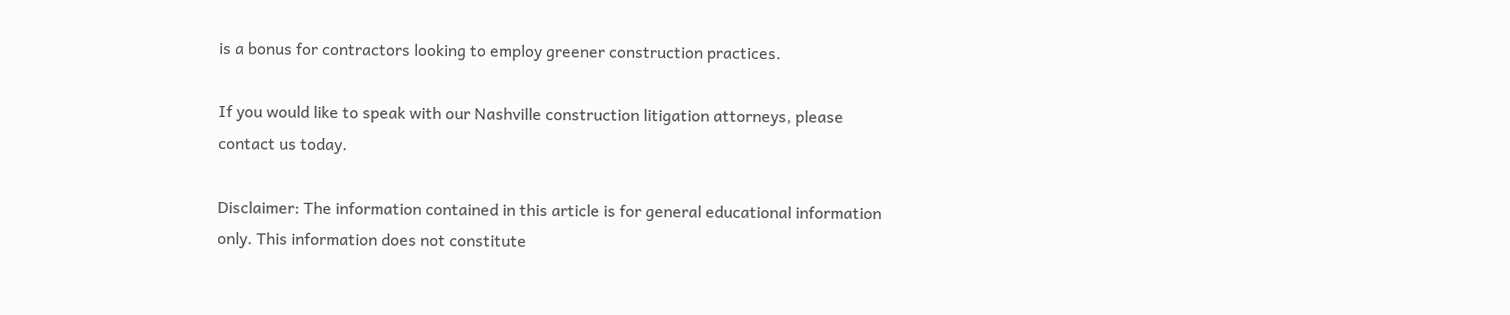is a bonus for contractors looking to employ greener construction practices.

If you would like to speak with our Nashville construction litigation attorneys, please contact us today.

Disclaimer: The information contained in this article is for general educational information only. This information does not constitute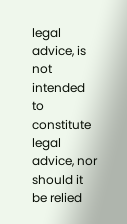legal advice, is not intended to constitute legal advice, nor should it be relied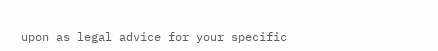upon as legal advice for your specific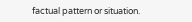factual pattern or situation.